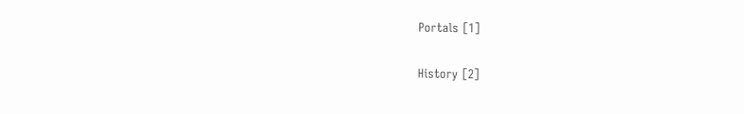Portals [1]

History [2]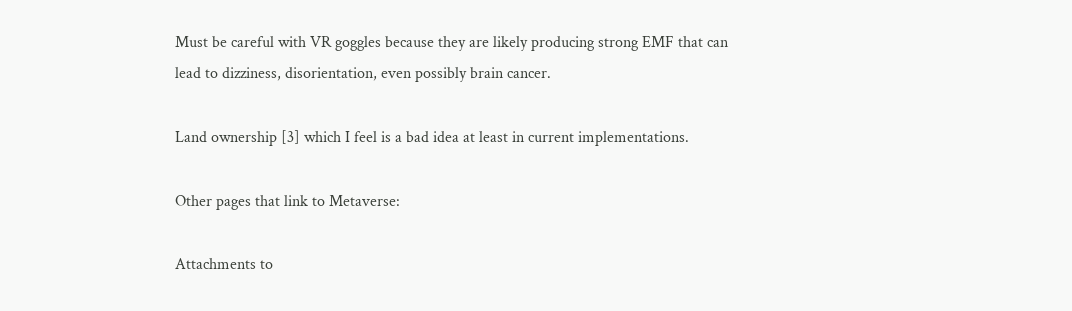Must be careful with VR goggles because they are likely producing strong EMF that can lead to dizziness, disorientation, even possibly brain cancer.

Land ownership [3] which I feel is a bad idea at least in current implementations.

Other pages that link to Metaverse:

Attachments to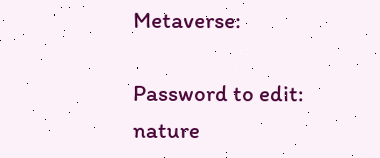Metaverse:

Password to edit: nature